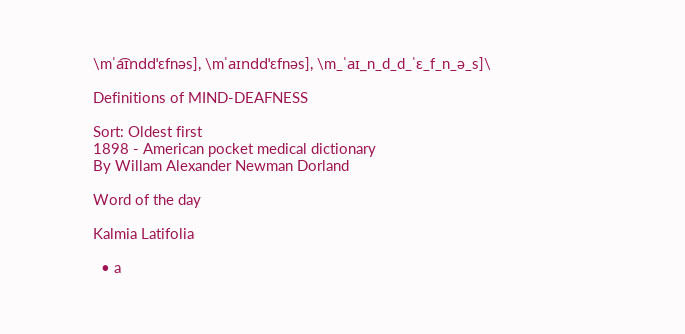\mˈa͡ɪnddˈɛfnəs], \mˈaɪnddˈɛfnəs], \m_ˈaɪ_n_d_d_ˈɛ_f_n_ə_s]\

Definitions of MIND-DEAFNESS

Sort: Oldest first
1898 - American pocket medical dictionary
By Willam Alexander Newman Dorland

Word of the day

Kalmia Latifolia

  • a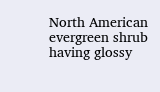North American evergreen shrub having glossy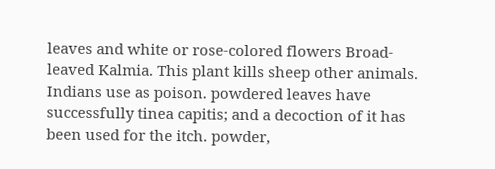leaves and white or rose-colored flowers Broad-leaved Kalmia. This plant kills sheep other animals. Indians use as poison. powdered leaves have successfully tinea capitis; and a decoction of it has been used for the itch. powder,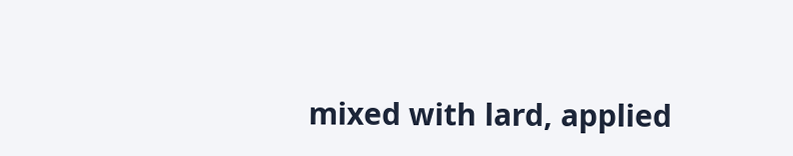mixed with lard, applied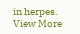in herpes.
View More